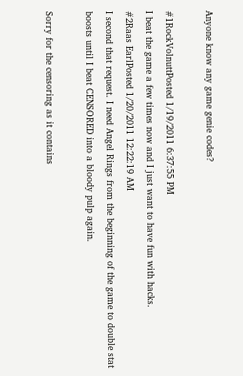Anyone know any game genie codes?

#1RockVolnuttPosted 1/19/2011 6:37:55 PM
I beat the game a few times now and I just want to have fun with hacks.
#2Raas EarlPosted 1/20/2011 12:22:19 AM
I second that request. I need Angel Rings from the beginning of the game to double stat boosts until I beat CENSORED into a bloody pulp again.

Sorry for the censoring as it contains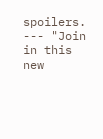spoilers.
--- "Join in this new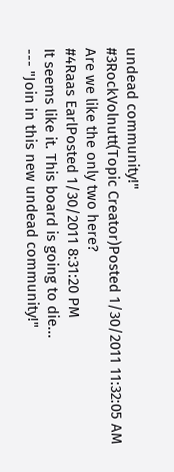undead community!"
#3RockVolnutt(Topic Creator)Posted 1/30/2011 11:32:05 AM
Are we like the only two here?
#4Raas EarlPosted 1/30/2011 8:31:20 PM
It seems like it. This board is going to die...
--- "Join in this new undead community!"